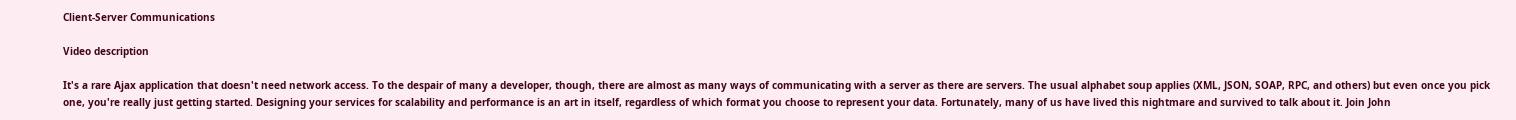Client-Server Communications

Video description

It's a rare Ajax application that doesn't need network access. To the despair of many a developer, though, there are almost as many ways of communicating with a server as there are servers. The usual alphabet soup applies (XML, JSON, SOAP, RPC, and others) but even once you pick one, you're really just getting started. Designing your services for scalability and performance is an art in itself, regardless of which format you choose to represent your data. Fortunately, many of us have lived this nightmare and survived to talk about it. Join John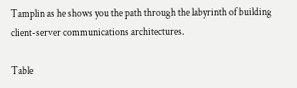Tamplin as he shows you the path through the labyrinth of building client-server communications architectures.

Table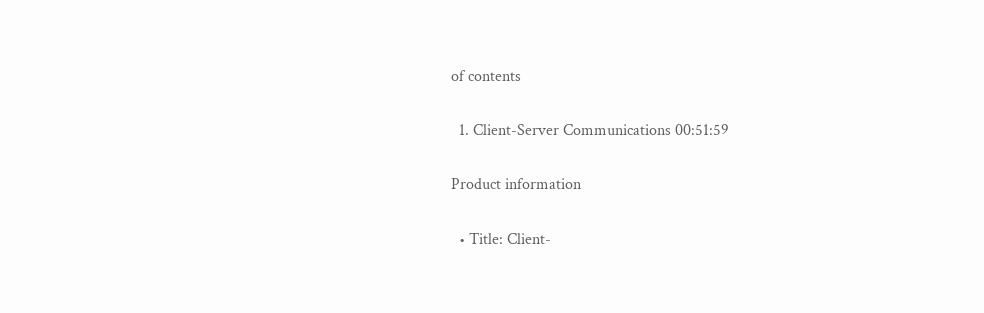of contents

  1. Client-Server Communications 00:51:59

Product information

  • Title: Client-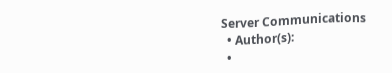Server Communications
  • Author(s):
  •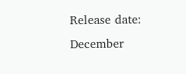Release date: December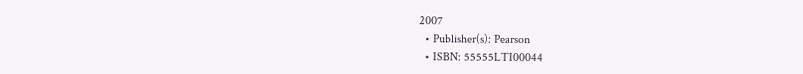2007
  • Publisher(s): Pearson
  • ISBN: 55555LTI00044